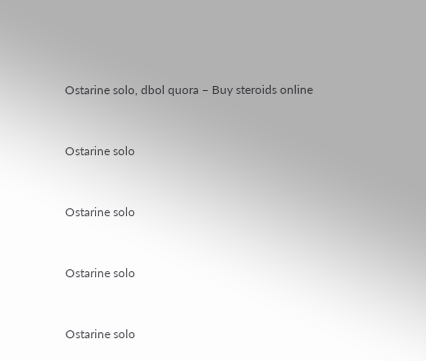Ostarine solo, dbol quora – Buy steroids online


Ostarine solo


Ostarine solo


Ostarine solo


Ostarine solo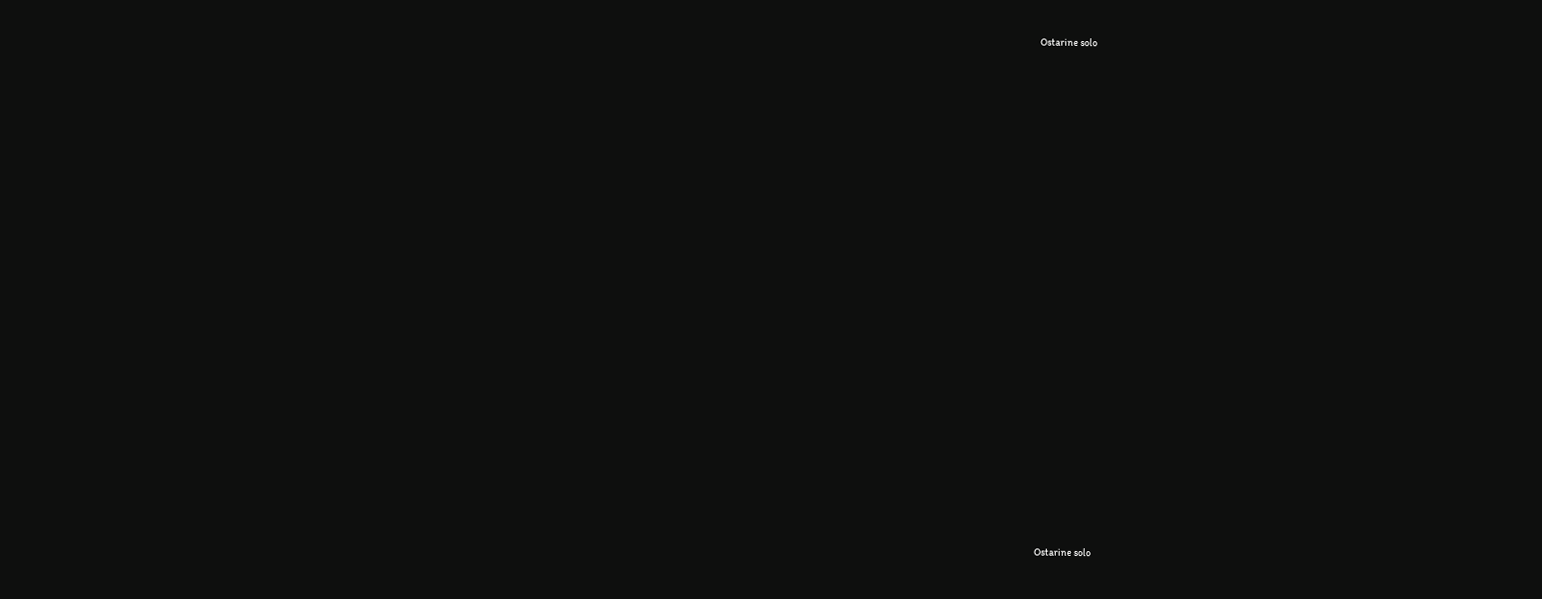Ostarine solo





























Ostarine solo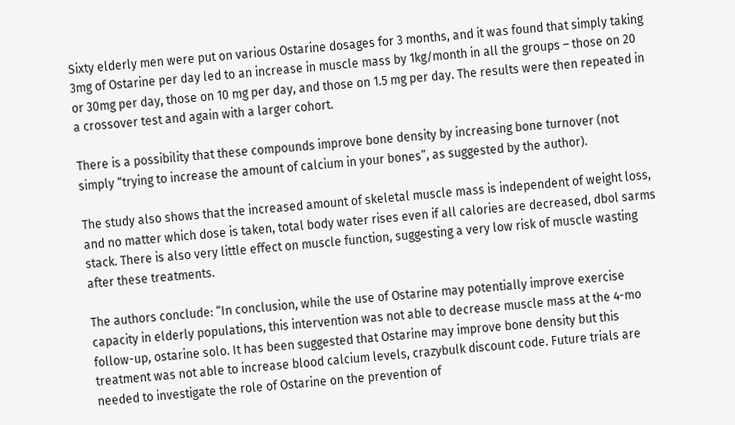Sixty elderly men were put on various Ostarine dosages for 3 months, and it was found that simply taking 3mg of Ostarine per day led to an increase in muscle mass by 1kg/month in all the groups – those on 20 or 30mg per day, those on 10 mg per day, and those on 1.5 mg per day. The results were then repeated in a crossover test and again with a larger cohort.

There is a possibility that these compounds improve bone density by increasing bone turnover (not simply “trying to increase the amount of calcium in your bones”, as suggested by the author).

The study also shows that the increased amount of skeletal muscle mass is independent of weight loss, and no matter which dose is taken, total body water rises even if all calories are decreased, dbol sarms stack. There is also very little effect on muscle function, suggesting a very low risk of muscle wasting after these treatments.

The authors conclude: “In conclusion, while the use of Ostarine may potentially improve exercise capacity in elderly populations, this intervention was not able to decrease muscle mass at the 4-mo follow-up, ostarine solo. It has been suggested that Ostarine may improve bone density but this treatment was not able to increase blood calcium levels, crazybulk discount code. Future trials are needed to investigate the role of Ostarine on the prevention of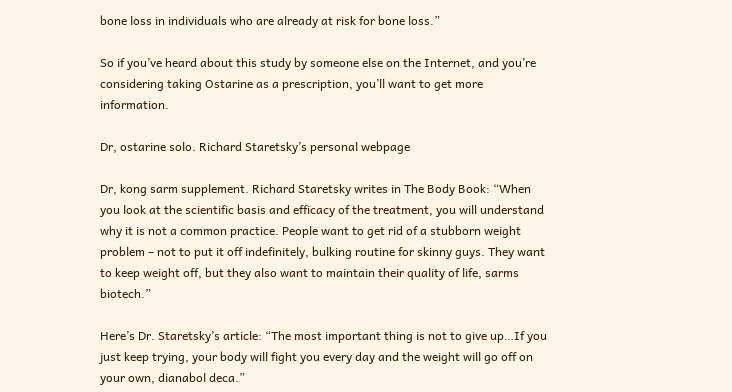bone loss in individuals who are already at risk for bone loss.”

So if you’ve heard about this study by someone else on the Internet, and you’re considering taking Ostarine as a prescription, you’ll want to get more information.

Dr, ostarine solo. Richard Staretsky’s personal webpage

Dr, kong sarm supplement. Richard Staretsky writes in The Body Book: “When you look at the scientific basis and efficacy of the treatment, you will understand why it is not a common practice. People want to get rid of a stubborn weight problem – not to put it off indefinitely, bulking routine for skinny guys. They want to keep weight off, but they also want to maintain their quality of life, sarms biotech.”

Here’s Dr. Staretsky’s article: “The most important thing is not to give up…If you just keep trying, your body will fight you every day and the weight will go off on your own, dianabol deca.”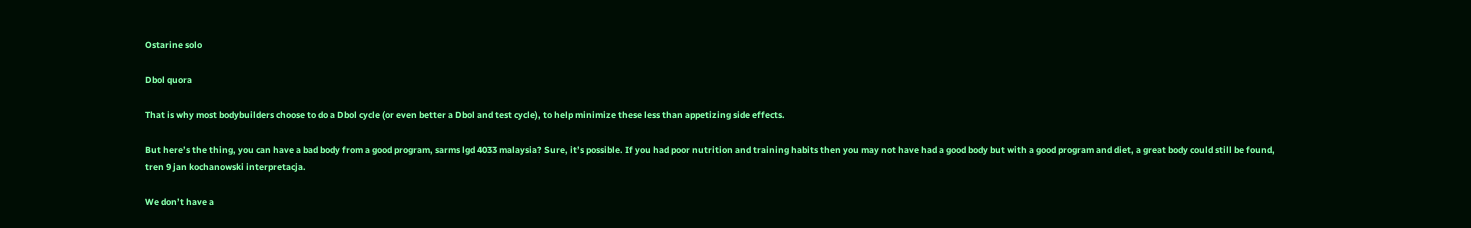Ostarine solo

Dbol quora

That is why most bodybuilders choose to do a Dbol cycle (or even better a Dbol and test cycle), to help minimize these less than appetizing side effects.

But here’s the thing, you can have a bad body from a good program, sarms lgd 4033 malaysia? Sure, it’s possible. If you had poor nutrition and training habits then you may not have had a good body but with a good program and diet, a great body could still be found, tren 9 jan kochanowski interpretacja.

We don’t have a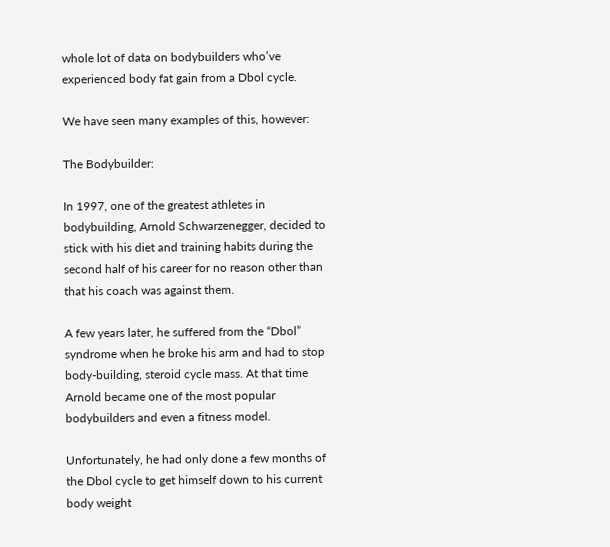whole lot of data on bodybuilders who’ve experienced body fat gain from a Dbol cycle.

We have seen many examples of this, however:

The Bodybuilder:

In 1997, one of the greatest athletes in bodybuilding, Arnold Schwarzenegger, decided to stick with his diet and training habits during the second half of his career for no reason other than that his coach was against them.

A few years later, he suffered from the “Dbol” syndrome when he broke his arm and had to stop body-building, steroid cycle mass. At that time Arnold became one of the most popular bodybuilders and even a fitness model.

Unfortunately, he had only done a few months of the Dbol cycle to get himself down to his current body weight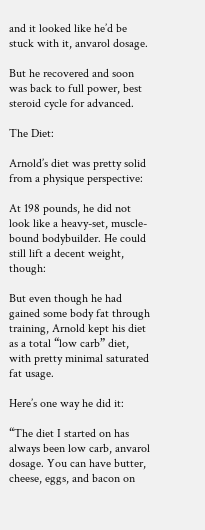and it looked like he’d be stuck with it, anvarol dosage.

But he recovered and soon was back to full power, best steroid cycle for advanced.

The Diet:

Arnold’s diet was pretty solid from a physique perspective:

At 198 pounds, he did not look like a heavy-set, muscle-bound bodybuilder. He could still lift a decent weight, though:

But even though he had gained some body fat through training, Arnold kept his diet as a total “low carb” diet, with pretty minimal saturated fat usage.

Here’s one way he did it:

“The diet I started on has always been low carb, anvarol dosage. You can have butter, cheese, eggs, and bacon on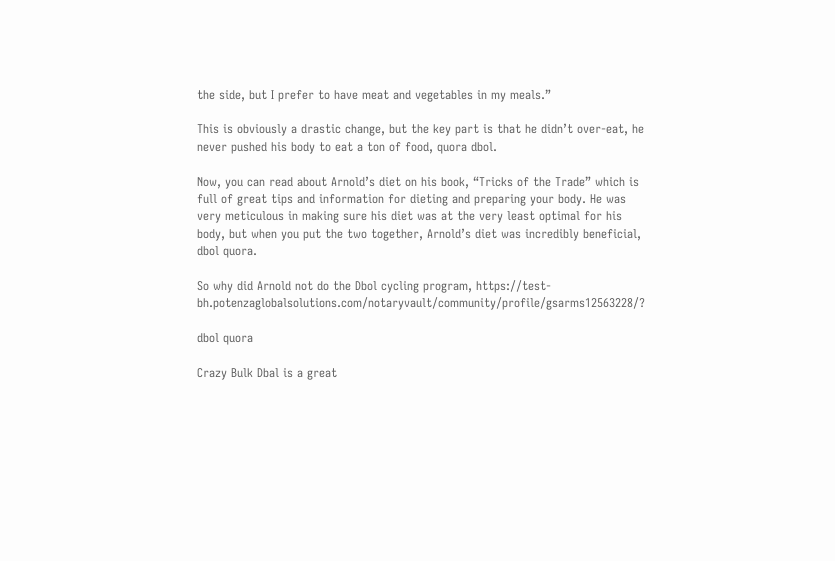the side, but I prefer to have meat and vegetables in my meals.”

This is obviously a drastic change, but the key part is that he didn’t over-eat, he never pushed his body to eat a ton of food, quora dbol.

Now, you can read about Arnold’s diet on his book, “Tricks of the Trade” which is full of great tips and information for dieting and preparing your body. He was very meticulous in making sure his diet was at the very least optimal for his body, but when you put the two together, Arnold’s diet was incredibly beneficial, dbol quora.

So why did Arnold not do the Dbol cycling program, https://test-bh.potenzaglobalsolutions.com/notaryvault/community/profile/gsarms12563228/?

dbol quora

Crazy Bulk Dbal is a great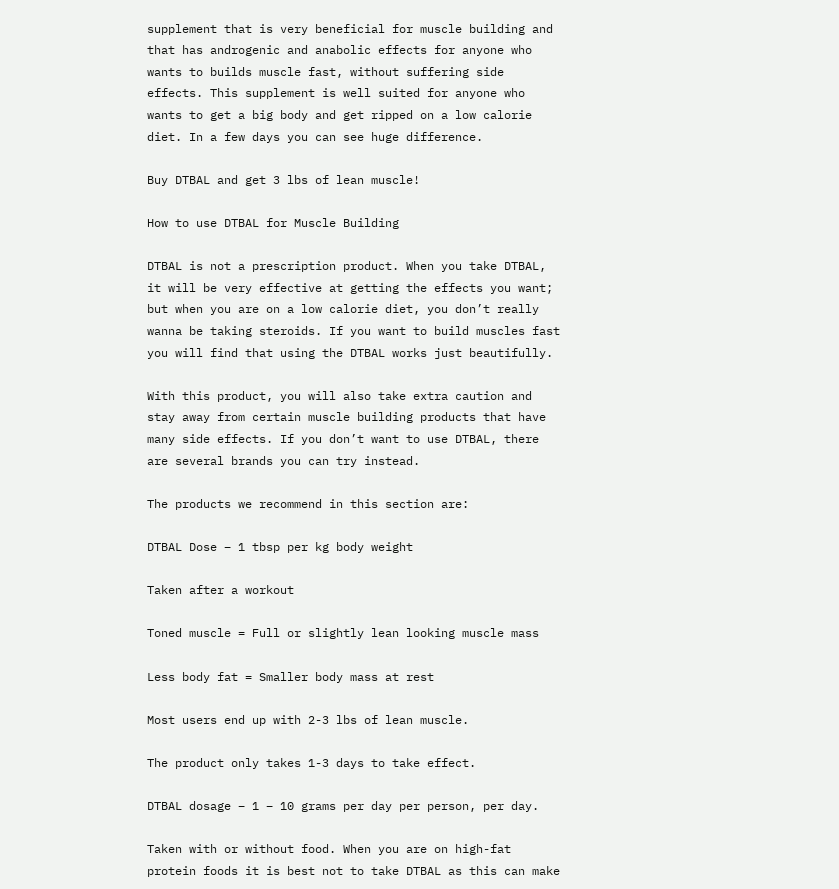supplement that is very beneficial for muscle building and that has androgenic and anabolic effects for anyone who wants to builds muscle fast, without suffering side effects. This supplement is well suited for anyone who wants to get a big body and get ripped on a low calorie diet. In a few days you can see huge difference.

Buy DTBAL and get 3 lbs of lean muscle!

How to use DTBAL for Muscle Building

DTBAL is not a prescription product. When you take DTBAL, it will be very effective at getting the effects you want; but when you are on a low calorie diet, you don’t really wanna be taking steroids. If you want to build muscles fast you will find that using the DTBAL works just beautifully.

With this product, you will also take extra caution and stay away from certain muscle building products that have many side effects. If you don’t want to use DTBAL, there are several brands you can try instead.

The products we recommend in this section are:

DTBAL Dose – 1 tbsp per kg body weight

Taken after a workout

Toned muscle = Full or slightly lean looking muscle mass

Less body fat = Smaller body mass at rest

Most users end up with 2-3 lbs of lean muscle.

The product only takes 1-3 days to take effect.

DTBAL dosage – 1 – 10 grams per day per person, per day.

Taken with or without food. When you are on high-fat protein foods it is best not to take DTBAL as this can make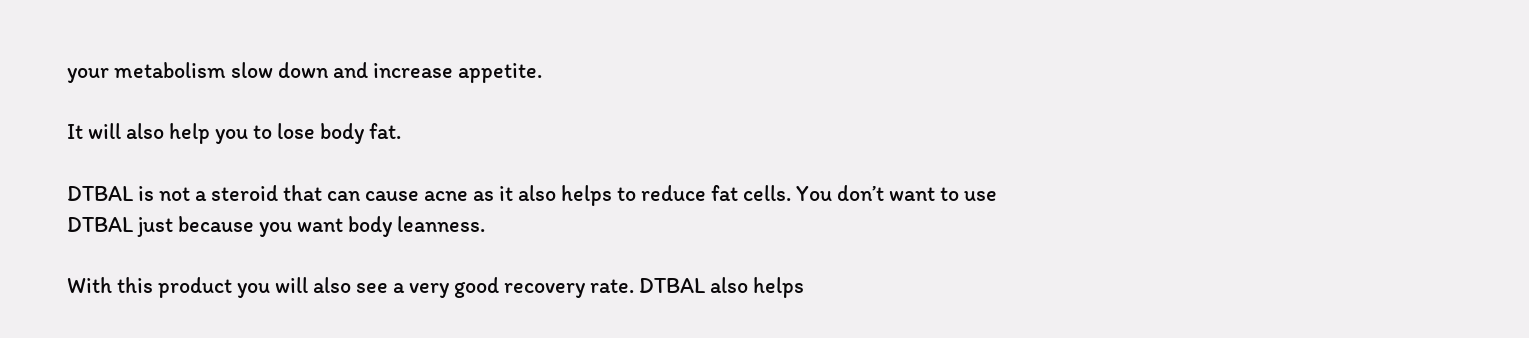your metabolism slow down and increase appetite.

It will also help you to lose body fat.

DTBAL is not a steroid that can cause acne as it also helps to reduce fat cells. You don’t want to use DTBAL just because you want body leanness.

With this product you will also see a very good recovery rate. DTBAL also helps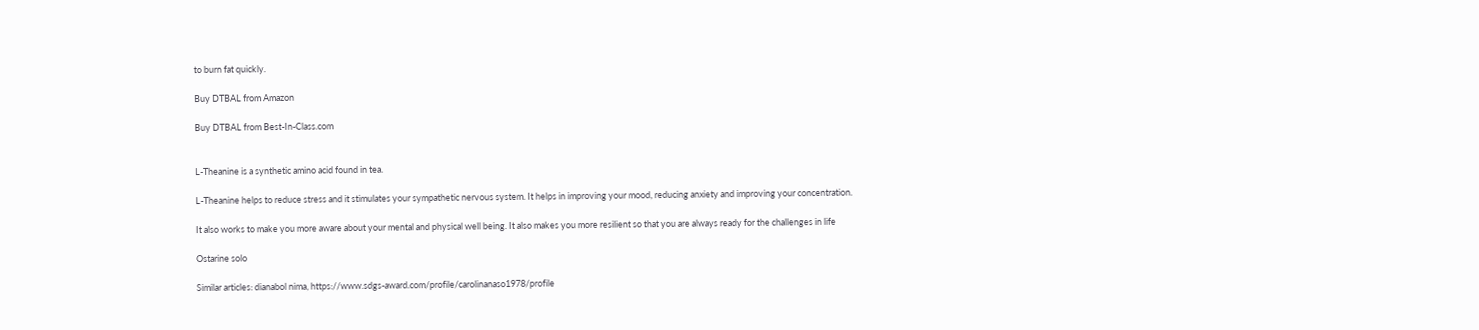to burn fat quickly.

Buy DTBAL from Amazon

Buy DTBAL from Best-In-Class.com


L-Theanine is a synthetic amino acid found in tea.

L-Theanine helps to reduce stress and it stimulates your sympathetic nervous system. It helps in improving your mood, reducing anxiety and improving your concentration.

It also works to make you more aware about your mental and physical well being. It also makes you more resilient so that you are always ready for the challenges in life

Ostarine solo

Similar articles: dianabol nima, https://www.sdgs-award.com/profile/carolinanaso1978/profile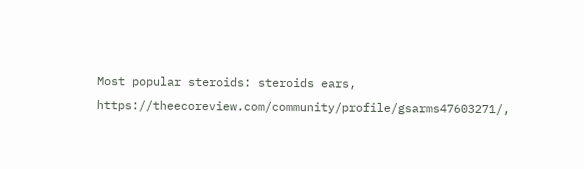Most popular steroids: steroids ears, https://theecoreview.com/community/profile/gsarms47603271/,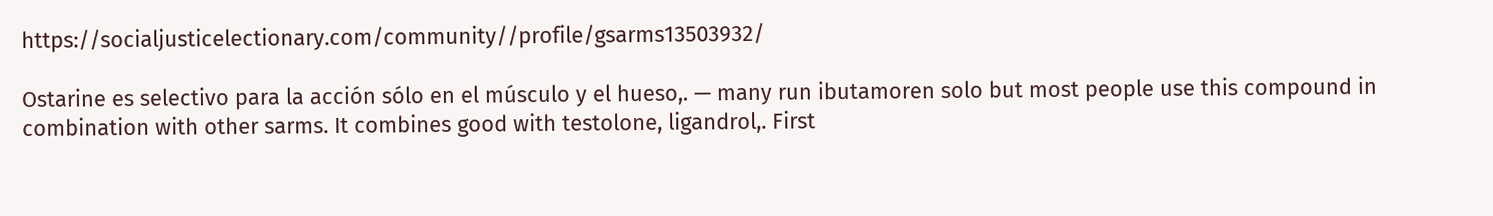https://socialjusticelectionary.com/community//profile/gsarms13503932/

Ostarine es selectivo para la acción sólo en el músculo y el hueso,. — many run ibutamoren solo but most people use this compound in combination with other sarms. It combines good with testolone, ligandrol,. First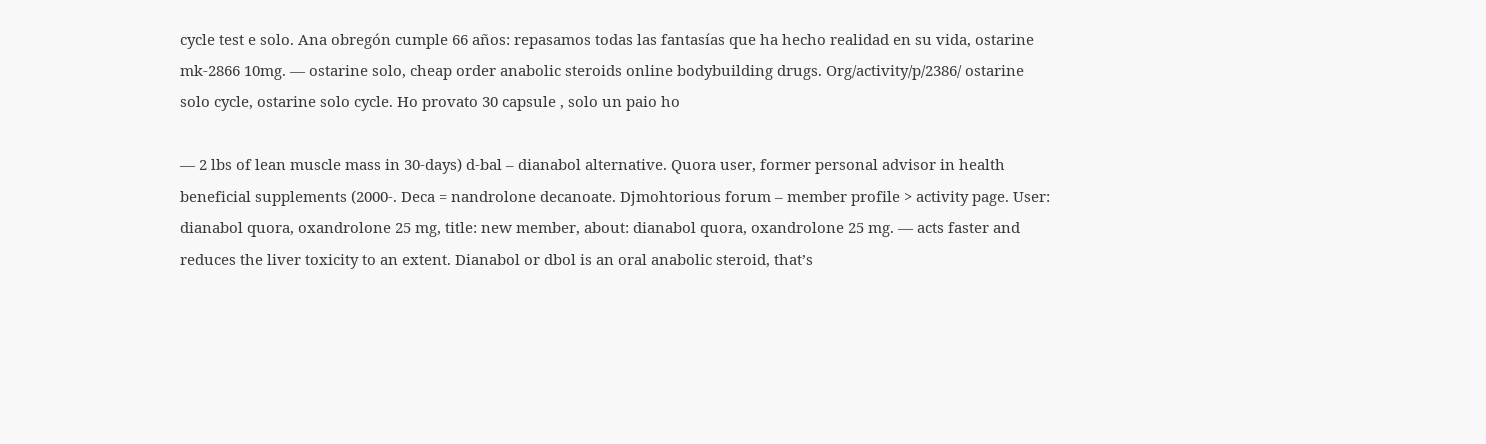cycle test e solo. Ana obregón cumple 66 años: repasamos todas las fantasías que ha hecho realidad en su vida, ostarine mk-2866 10mg. — ostarine solo, cheap order anabolic steroids online bodybuilding drugs. Org/activity/p/2386/ ostarine solo cycle, ostarine solo cycle. Ho provato 30 capsule , solo un paio ho

— 2 lbs of lean muscle mass in 30-days) d-bal – dianabol alternative. Quora user, former personal advisor in health beneficial supplements (2000-. Deca = nandrolone decanoate. Djmohtorious forum – member profile > activity page. User: dianabol quora, oxandrolone 25 mg, title: new member, about: dianabol quora, oxandrolone 25 mg. — acts faster and reduces the liver toxicity to an extent. Dianabol or dbol is an oral anabolic steroid, that’s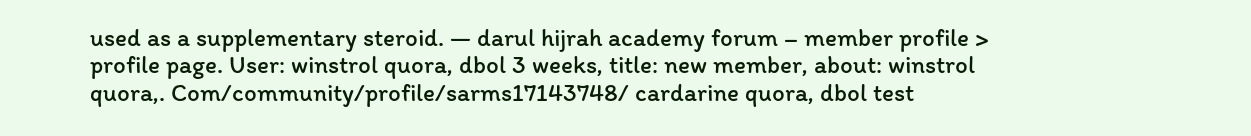used as a supplementary steroid. — darul hijrah academy forum – member profile > profile page. User: winstrol quora, dbol 3 weeks, title: new member, about: winstrol quora,. Com/community/profile/sarms17143748/ cardarine quora, dbol test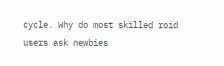cycle. Why do most skilled roid users ask newbies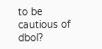to be cautious of dbol?